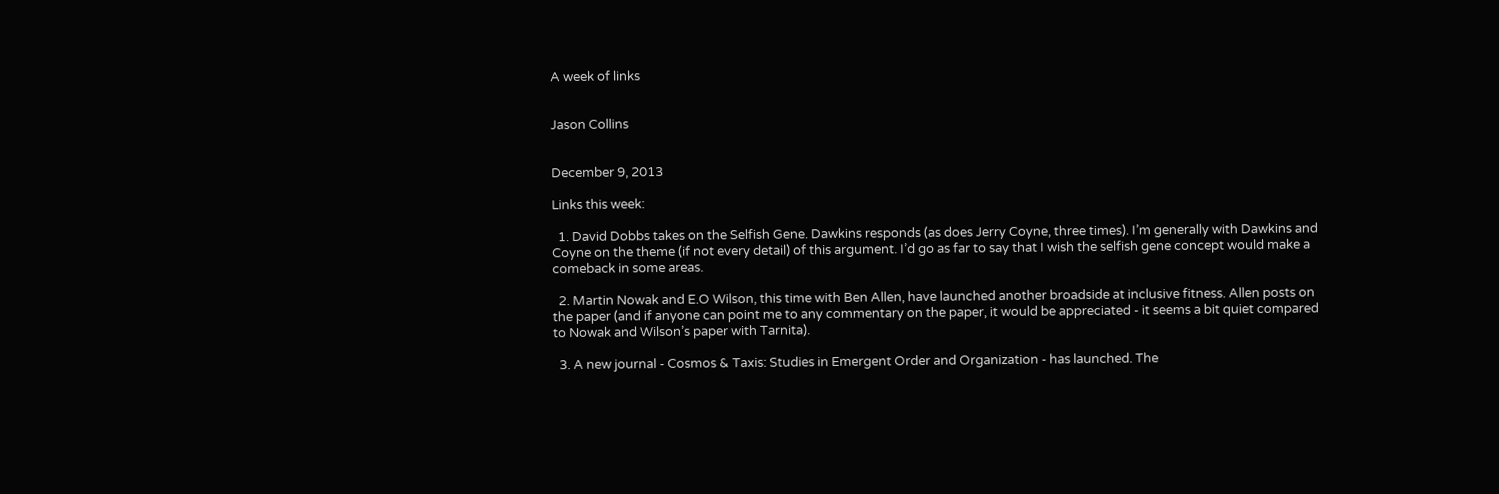A week of links


Jason Collins


December 9, 2013

Links this week:

  1. David Dobbs takes on the Selfish Gene. Dawkins responds (as does Jerry Coyne, three times). I’m generally with Dawkins and Coyne on the theme (if not every detail) of this argument. I’d go as far to say that I wish the selfish gene concept would make a comeback in some areas.

  2. Martin Nowak and E.O Wilson, this time with Ben Allen, have launched another broadside at inclusive fitness. Allen posts on the paper (and if anyone can point me to any commentary on the paper, it would be appreciated - it seems a bit quiet compared to Nowak and Wilson’s paper with Tarnita).

  3. A new journal - Cosmos & Taxis: Studies in Emergent Order and Organization - has launched. The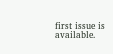first issue is available.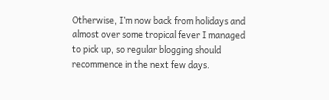Otherwise, I’m now back from holidays and almost over some tropical fever I managed to pick up, so regular blogging should recommence in the next few days.